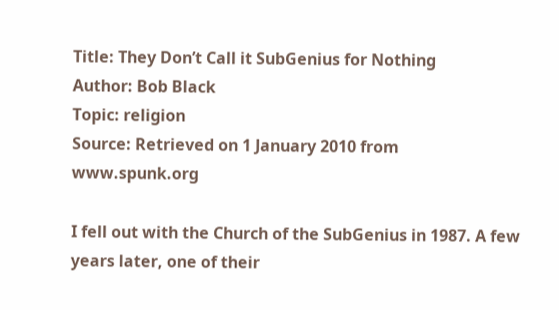Title: They Don’t Call it SubGenius for Nothing
Author: Bob Black
Topic: religion
Source: Retrieved on 1 January 2010 from www.spunk.org

I fell out with the Church of the SubGenius in 1987. A few years later, one of their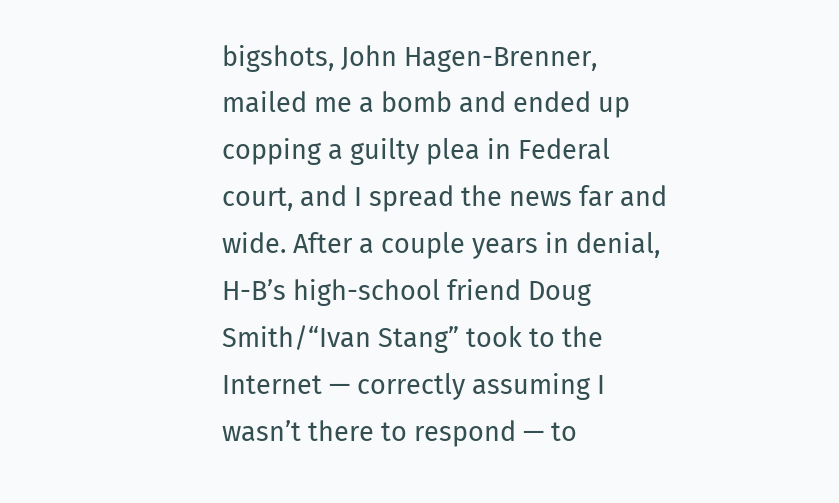bigshots, John Hagen-Brenner, mailed me a bomb and ended up copping a guilty plea in Federal court, and I spread the news far and wide. After a couple years in denial, H-B’s high-school friend Doug Smith/“Ivan Stang” took to the Internet — correctly assuming I wasn’t there to respond — to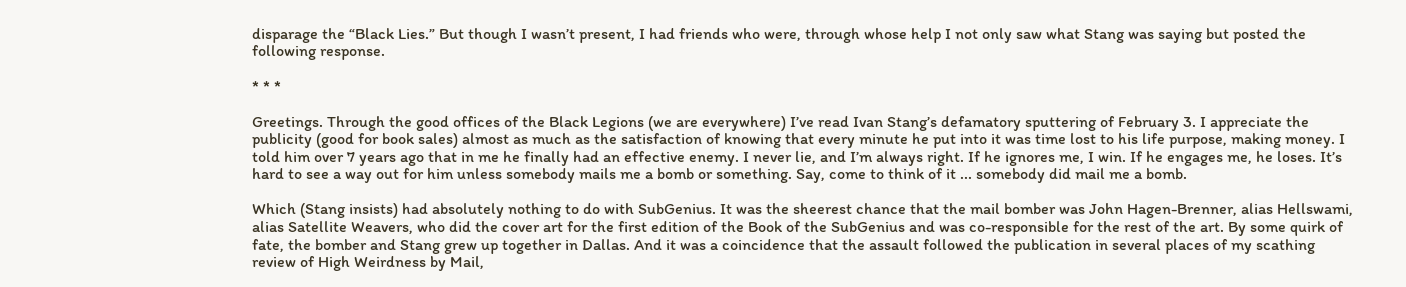disparage the “Black Lies.” But though I wasn’t present, I had friends who were, through whose help I not only saw what Stang was saying but posted the following response.

* * *

Greetings. Through the good offices of the Black Legions (we are everywhere) I’ve read Ivan Stang’s defamatory sputtering of February 3. I appreciate the publicity (good for book sales) almost as much as the satisfaction of knowing that every minute he put into it was time lost to his life purpose, making money. I told him over 7 years ago that in me he finally had an effective enemy. I never lie, and I’m always right. If he ignores me, I win. If he engages me, he loses. It’s hard to see a way out for him unless somebody mails me a bomb or something. Say, come to think of it ... somebody did mail me a bomb.

Which (Stang insists) had absolutely nothing to do with SubGenius. It was the sheerest chance that the mail bomber was John Hagen-Brenner, alias Hellswami, alias Satellite Weavers, who did the cover art for the first edition of the Book of the SubGenius and was co-responsible for the rest of the art. By some quirk of fate, the bomber and Stang grew up together in Dallas. And it was a coincidence that the assault followed the publication in several places of my scathing review of High Weirdness by Mail,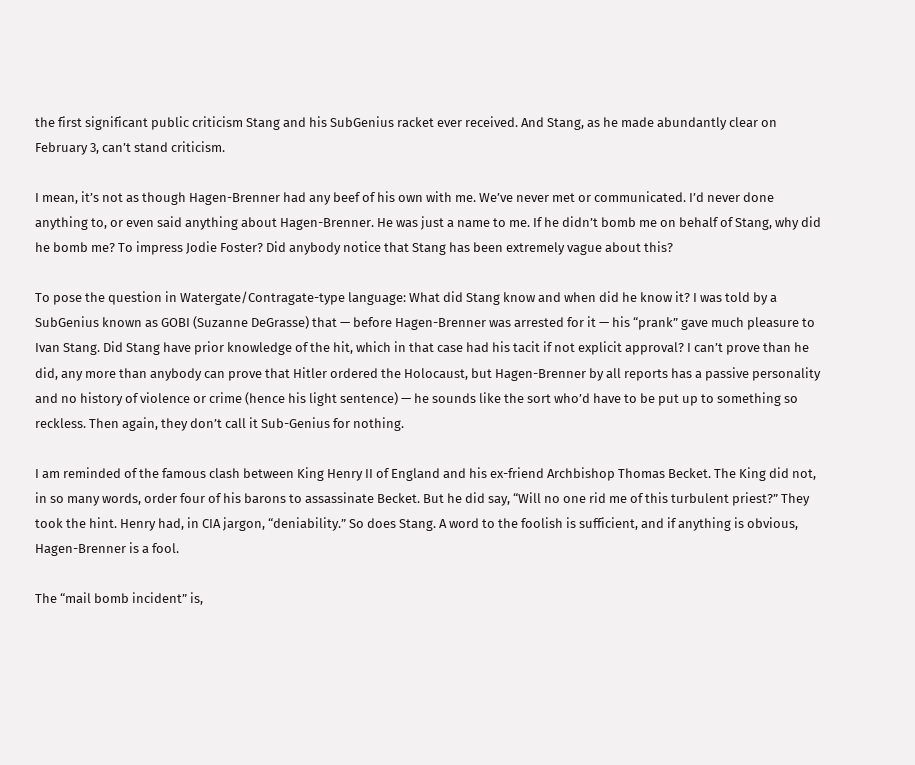the first significant public criticism Stang and his SubGenius racket ever received. And Stang, as he made abundantly clear on February 3, can’t stand criticism.

I mean, it’s not as though Hagen-Brenner had any beef of his own with me. We’ve never met or communicated. I’d never done anything to, or even said anything about Hagen-Brenner. He was just a name to me. If he didn’t bomb me on behalf of Stang, why did he bomb me? To impress Jodie Foster? Did anybody notice that Stang has been extremely vague about this?

To pose the question in Watergate/Contragate-type language: What did Stang know and when did he know it? I was told by a SubGenius known as GOBI (Suzanne DeGrasse) that — before Hagen-Brenner was arrested for it — his “prank” gave much pleasure to Ivan Stang. Did Stang have prior knowledge of the hit, which in that case had his tacit if not explicit approval? I can’t prove than he did, any more than anybody can prove that Hitler ordered the Holocaust, but Hagen-Brenner by all reports has a passive personality and no history of violence or crime (hence his light sentence) — he sounds like the sort who’d have to be put up to something so reckless. Then again, they don’t call it Sub-Genius for nothing.

I am reminded of the famous clash between King Henry II of England and his ex-friend Archbishop Thomas Becket. The King did not, in so many words, order four of his barons to assassinate Becket. But he did say, “Will no one rid me of this turbulent priest?” They took the hint. Henry had, in CIA jargon, “deniability.” So does Stang. A word to the foolish is sufficient, and if anything is obvious, Hagen-Brenner is a fool.

The “mail bomb incident” is,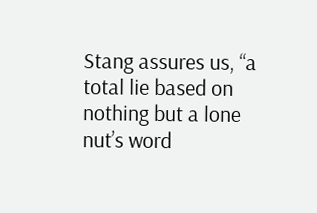Stang assures us, “a total lie based on nothing but a lone nut’s word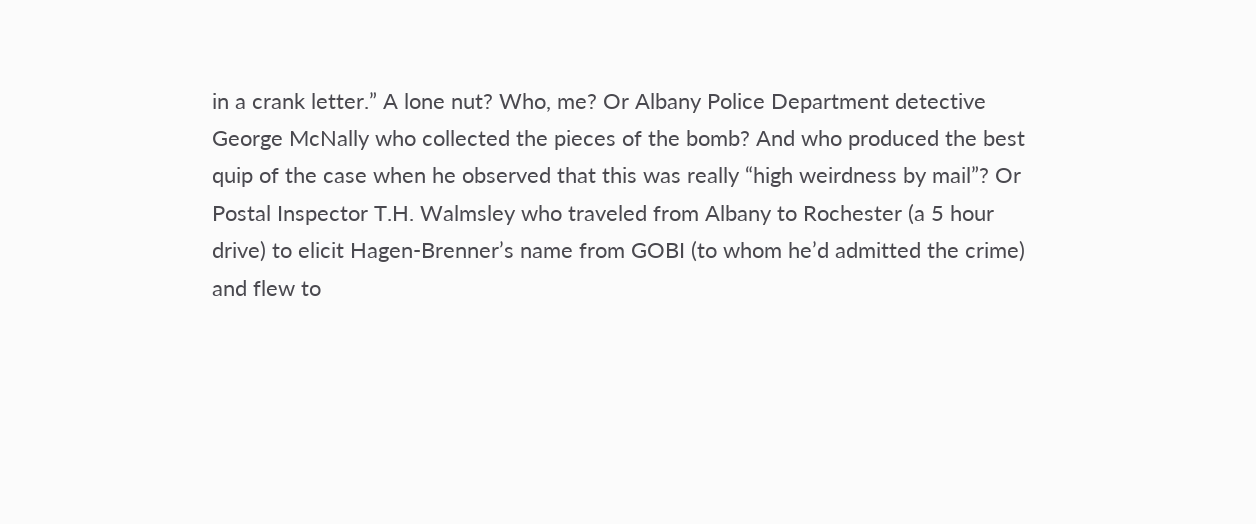in a crank letter.” A lone nut? Who, me? Or Albany Police Department detective George McNally who collected the pieces of the bomb? And who produced the best quip of the case when he observed that this was really “high weirdness by mail”? Or Postal Inspector T.H. Walmsley who traveled from Albany to Rochester (a 5 hour drive) to elicit Hagen-Brenner’s name from GOBI (to whom he’d admitted the crime) and flew to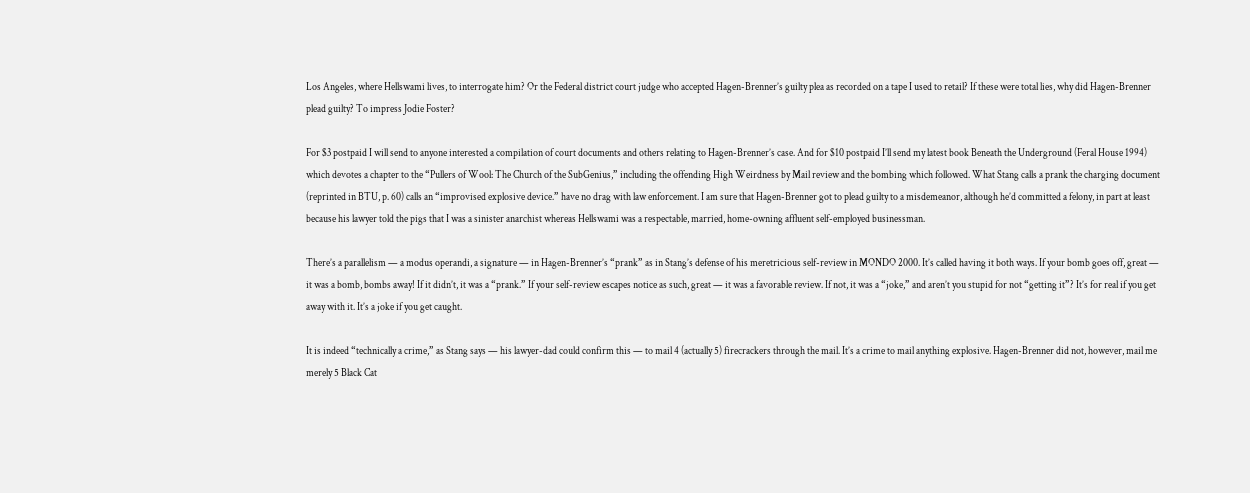Los Angeles, where Hellswami lives, to interrogate him? Or the Federal district court judge who accepted Hagen-Brenner’s guilty plea as recorded on a tape I used to retail? If these were total lies, why did Hagen-Brenner plead guilty? To impress Jodie Foster?

For $3 postpaid I will send to anyone interested a compilation of court documents and others relating to Hagen-Brenner’s case. And for $10 postpaid I’ll send my latest book Beneath the Underground (Feral House 1994) which devotes a chapter to the “Pullers of Wool: The Church of the SubGenius,” including the offending High Weirdness by Mail review and the bombing which followed. What Stang calls a prank the charging document (reprinted in BTU, p. 60) calls an “improvised explosive device.” have no drag with law enforcement. I am sure that Hagen-Brenner got to plead guilty to a misdemeanor, although he’d committed a felony, in part at least because his lawyer told the pigs that I was a sinister anarchist whereas Hellswami was a respectable, married, home-owning affluent self-employed businessman.

There’s a parallelism — a modus operandi, a signature — in Hagen-Brenner’s “prank” as in Stang’s defense of his meretricious self-review in MONDO 2000. It’s called having it both ways. If your bomb goes off, great — it was a bomb, bombs away! If it didn’t, it was a “prank.” If your self-review escapes notice as such, great — it was a favorable review. If not, it was a “joke,” and aren’t you stupid for not “getting it”? It’s for real if you get away with it. It’s a joke if you get caught.

It is indeed “technically a crime,” as Stang says — his lawyer-dad could confirm this — to mail 4 (actually 5) firecrackers through the mail. It’s a crime to mail anything explosive. Hagen-Brenner did not, however, mail me merely 5 Black Cat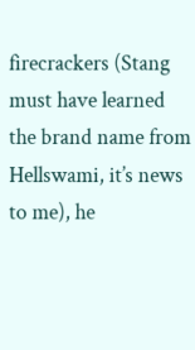firecrackers (Stang must have learned the brand name from Hellswami, it’s news to me), he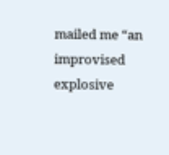mailed me “an improvised explosive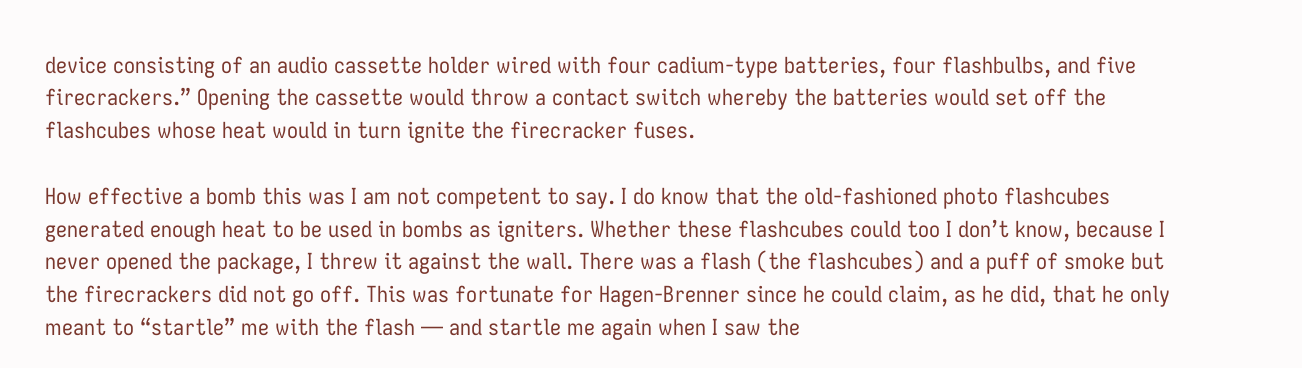device consisting of an audio cassette holder wired with four cadium-type batteries, four flashbulbs, and five firecrackers.” Opening the cassette would throw a contact switch whereby the batteries would set off the flashcubes whose heat would in turn ignite the firecracker fuses.

How effective a bomb this was I am not competent to say. I do know that the old-fashioned photo flashcubes generated enough heat to be used in bombs as igniters. Whether these flashcubes could too I don’t know, because I never opened the package, I threw it against the wall. There was a flash (the flashcubes) and a puff of smoke but the firecrackers did not go off. This was fortunate for Hagen-Brenner since he could claim, as he did, that he only meant to “startle” me with the flash — and startle me again when I saw the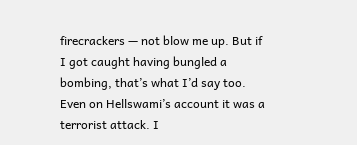firecrackers — not blow me up. But if I got caught having bungled a bombing, that’s what I’d say too. Even on Hellswami’s account it was a terrorist attack. I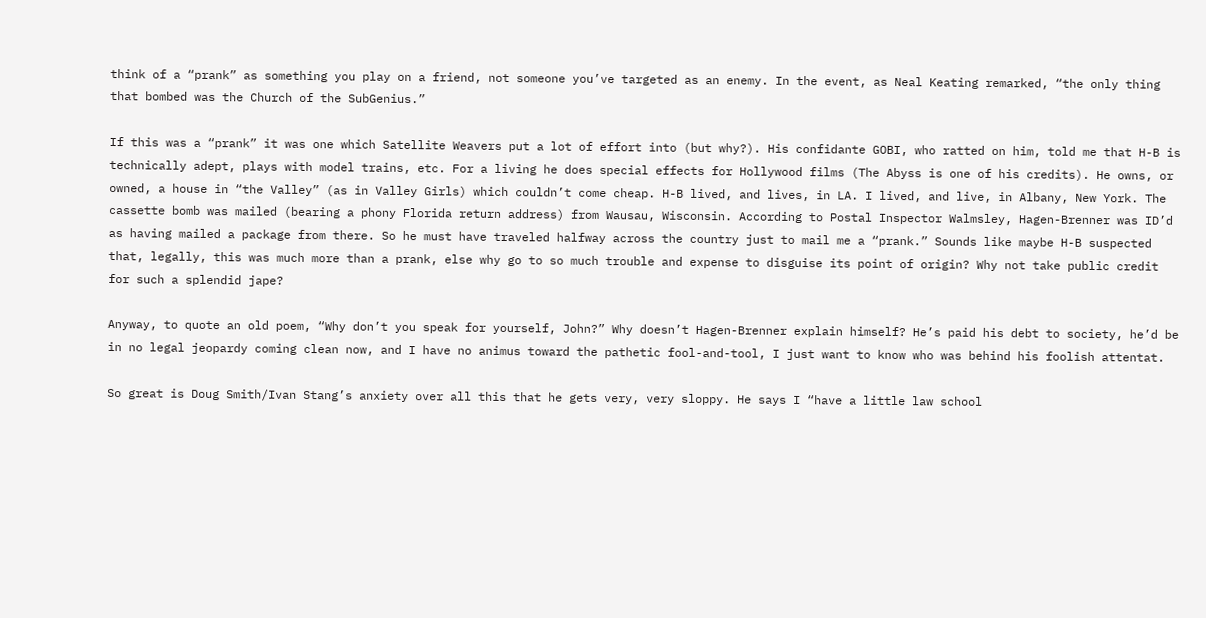think of a “prank” as something you play on a friend, not someone you’ve targeted as an enemy. In the event, as Neal Keating remarked, “the only thing that bombed was the Church of the SubGenius.”

If this was a “prank” it was one which Satellite Weavers put a lot of effort into (but why?). His confidante GOBI, who ratted on him, told me that H-B is technically adept, plays with model trains, etc. For a living he does special effects for Hollywood films (The Abyss is one of his credits). He owns, or owned, a house in “the Valley” (as in Valley Girls) which couldn’t come cheap. H-B lived, and lives, in LA. I lived, and live, in Albany, New York. The cassette bomb was mailed (bearing a phony Florida return address) from Wausau, Wisconsin. According to Postal Inspector Walmsley, Hagen-Brenner was ID’d as having mailed a package from there. So he must have traveled halfway across the country just to mail me a “prank.” Sounds like maybe H-B suspected that, legally, this was much more than a prank, else why go to so much trouble and expense to disguise its point of origin? Why not take public credit for such a splendid jape?

Anyway, to quote an old poem, “Why don’t you speak for yourself, John?” Why doesn’t Hagen-Brenner explain himself? He’s paid his debt to society, he’d be in no legal jeopardy coming clean now, and I have no animus toward the pathetic fool-and-tool, I just want to know who was behind his foolish attentat.

So great is Doug Smith/Ivan Stang’s anxiety over all this that he gets very, very sloppy. He says I “have a little law school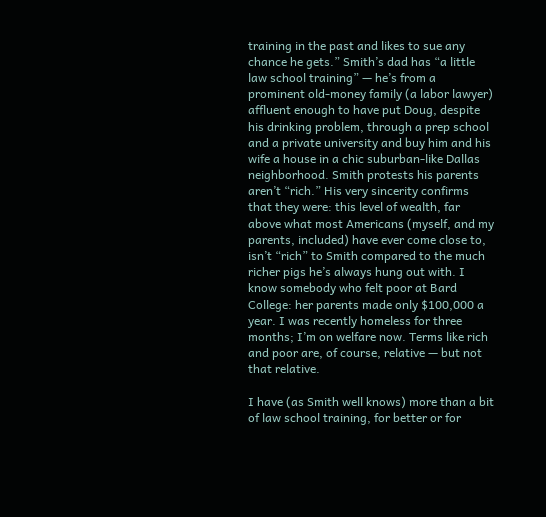training in the past and likes to sue any chance he gets.” Smith’s dad has “a little law school training” — he’s from a prominent old-money family (a labor lawyer) affluent enough to have put Doug, despite his drinking problem, through a prep school and a private university and buy him and his wife a house in a chic suburban-like Dallas neighborhood. Smith protests his parents aren’t “rich.” His very sincerity confirms that they were: this level of wealth, far above what most Americans (myself, and my parents, included) have ever come close to, isn’t “rich” to Smith compared to the much richer pigs he’s always hung out with. I know somebody who felt poor at Bard College: her parents made only $100,000 a year. I was recently homeless for three months; I’m on welfare now. Terms like rich and poor are, of course, relative — but not that relative.

I have (as Smith well knows) more than a bit of law school training, for better or for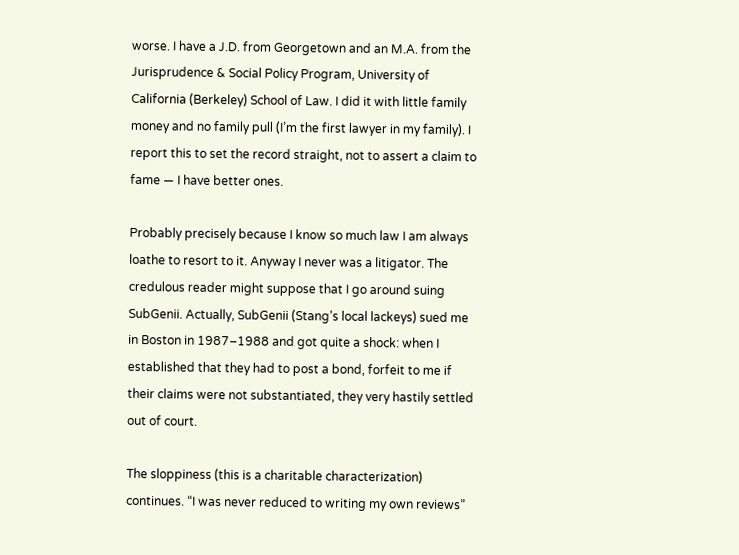worse. I have a J.D. from Georgetown and an M.A. from the Jurisprudence & Social Policy Program, University of California (Berkeley) School of Law. I did it with little family money and no family pull (I’m the first lawyer in my family). I report this to set the record straight, not to assert a claim to fame — I have better ones.

Probably precisely because I know so much law I am always loathe to resort to it. Anyway I never was a litigator. The credulous reader might suppose that I go around suing SubGenii. Actually, SubGenii (Stang’s local lackeys) sued me in Boston in 1987–1988 and got quite a shock: when I established that they had to post a bond, forfeit to me if their claims were not substantiated, they very hastily settled out of court.

The sloppiness (this is a charitable characterization) continues. “I was never reduced to writing my own reviews”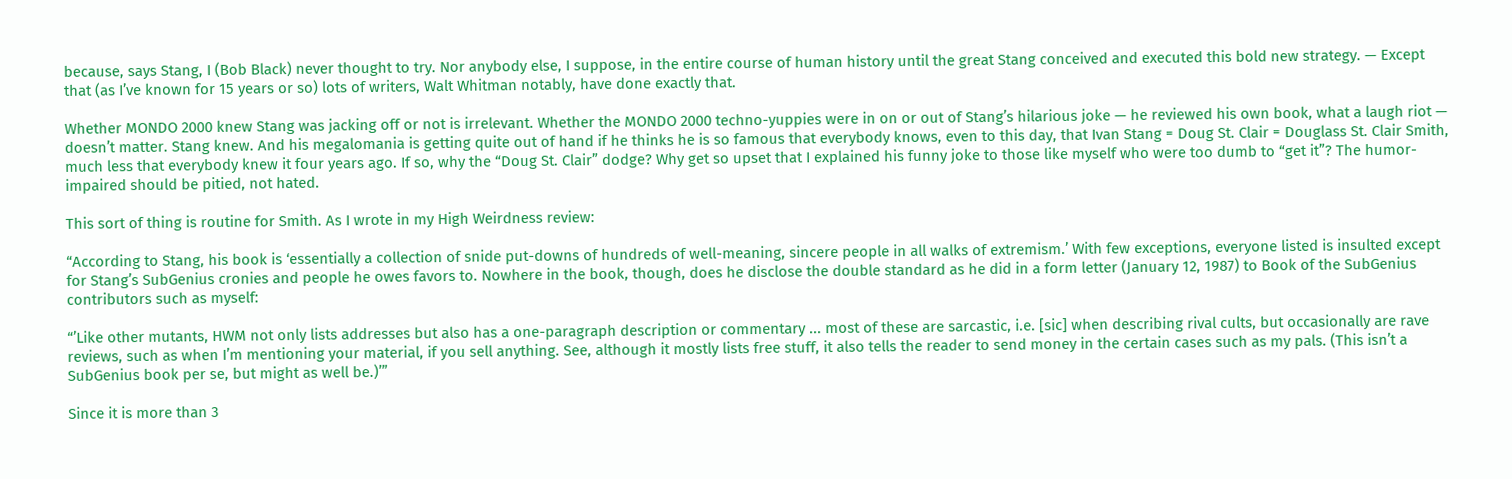because, says Stang, I (Bob Black) never thought to try. Nor anybody else, I suppose, in the entire course of human history until the great Stang conceived and executed this bold new strategy. — Except that (as I’ve known for 15 years or so) lots of writers, Walt Whitman notably, have done exactly that.

Whether MONDO 2000 knew Stang was jacking off or not is irrelevant. Whether the MONDO 2000 techno-yuppies were in on or out of Stang’s hilarious joke — he reviewed his own book, what a laugh riot — doesn’t matter. Stang knew. And his megalomania is getting quite out of hand if he thinks he is so famous that everybody knows, even to this day, that Ivan Stang = Doug St. Clair = Douglass St. Clair Smith, much less that everybody knew it four years ago. If so, why the “Doug St. Clair” dodge? Why get so upset that I explained his funny joke to those like myself who were too dumb to “get it”? The humor-impaired should be pitied, not hated.

This sort of thing is routine for Smith. As I wrote in my High Weirdness review:

“According to Stang, his book is ‘essentially a collection of snide put-downs of hundreds of well-meaning, sincere people in all walks of extremism.’ With few exceptions, everyone listed is insulted except for Stang’s SubGenius cronies and people he owes favors to. Nowhere in the book, though, does he disclose the double standard as he did in a form letter (January 12, 1987) to Book of the SubGenius contributors such as myself:

“’Like other mutants, HWM not only lists addresses but also has a one-paragraph description or commentary ... most of these are sarcastic, i.e. [sic] when describing rival cults, but occasionally are rave reviews, such as when I’m mentioning your material, if you sell anything. See, although it mostly lists free stuff, it also tells the reader to send money in the certain cases such as my pals. (This isn’t a SubGenius book per se, but might as well be.)’”

Since it is more than 3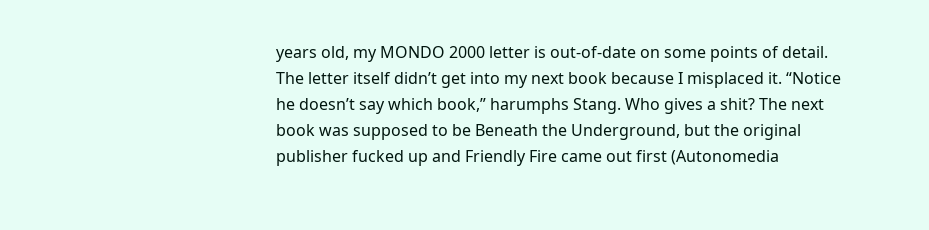years old, my MONDO 2000 letter is out-of-date on some points of detail. The letter itself didn’t get into my next book because I misplaced it. “Notice he doesn’t say which book,” harumphs Stang. Who gives a shit? The next book was supposed to be Beneath the Underground, but the original publisher fucked up and Friendly Fire came out first (Autonomedia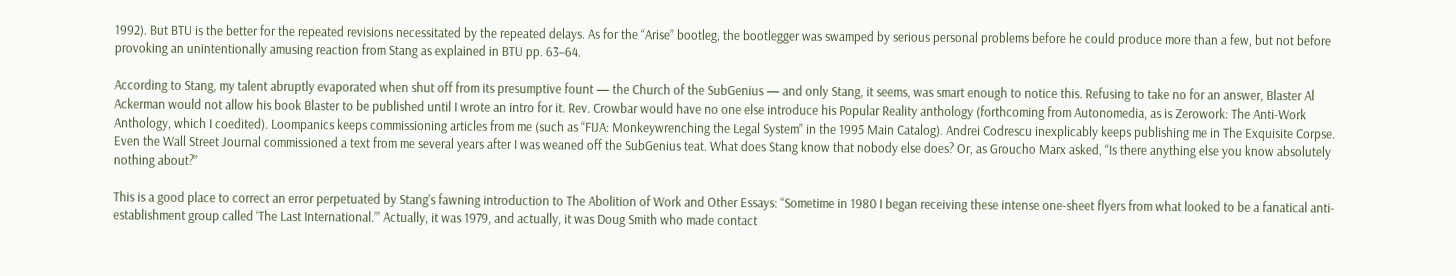1992). But BTU is the better for the repeated revisions necessitated by the repeated delays. As for the “Arise” bootleg, the bootlegger was swamped by serious personal problems before he could produce more than a few, but not before provoking an unintentionally amusing reaction from Stang as explained in BTU pp. 63–64.

According to Stang, my talent abruptly evaporated when shut off from its presumptive fount — the Church of the SubGenius — and only Stang, it seems, was smart enough to notice this. Refusing to take no for an answer, Blaster Al Ackerman would not allow his book Blaster to be published until I wrote an intro for it. Rev. Crowbar would have no one else introduce his Popular Reality anthology (forthcoming from Autonomedia, as is Zerowork: The Anti-Work Anthology, which I coedited). Loompanics keeps commissioning articles from me (such as “FIJA: Monkeywrenching the Legal System” in the 1995 Main Catalog). Andrei Codrescu inexplicably keeps publishing me in The Exquisite Corpse. Even the Wall Street Journal commissioned a text from me several years after I was weaned off the SubGenius teat. What does Stang know that nobody else does? Or, as Groucho Marx asked, “Is there anything else you know absolutely nothing about?”

This is a good place to correct an error perpetuated by Stang’s fawning introduction to The Abolition of Work and Other Essays: “Sometime in 1980 I began receiving these intense one-sheet flyers from what looked to be a fanatical anti-establishment group called ‘The Last International.’” Actually, it was 1979, and actually, it was Doug Smith who made contact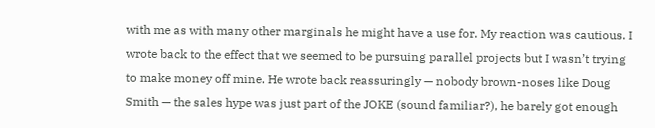with me as with many other marginals he might have a use for. My reaction was cautious. I wrote back to the effect that we seemed to be pursuing parallel projects but I wasn’t trying to make money off mine. He wrote back reassuringly — nobody brown-noses like Doug Smith — the sales hype was just part of the JOKE (sound familiar?), he barely got enough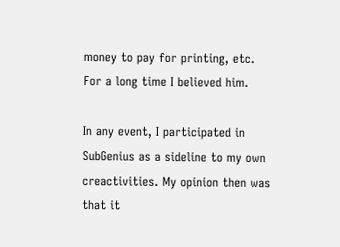money to pay for printing, etc. For a long time I believed him.

In any event, I participated in SubGenius as a sideline to my own creactivities. My opinion then was that it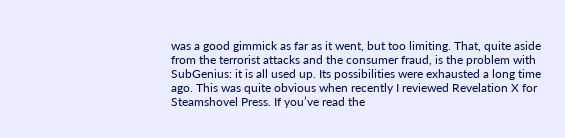was a good gimmick as far as it went, but too limiting. That, quite aside from the terrorist attacks and the consumer fraud, is the problem with SubGenius: it is all used up. Its possibilities were exhausted a long time ago. This was quite obvious when recently I reviewed Revelation X for Steamshovel Press. If you’ve read the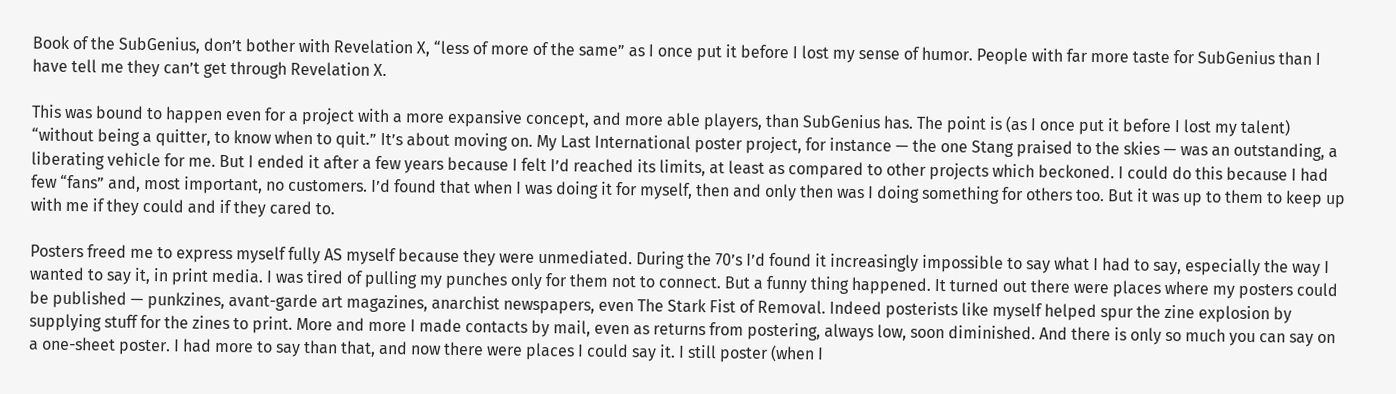Book of the SubGenius, don’t bother with Revelation X, “less of more of the same” as I once put it before I lost my sense of humor. People with far more taste for SubGenius than I have tell me they can’t get through Revelation X.

This was bound to happen even for a project with a more expansive concept, and more able players, than SubGenius has. The point is (as I once put it before I lost my talent) “without being a quitter, to know when to quit.” It’s about moving on. My Last International poster project, for instance — the one Stang praised to the skies — was an outstanding, a liberating vehicle for me. But I ended it after a few years because I felt I’d reached its limits, at least as compared to other projects which beckoned. I could do this because I had few “fans” and, most important, no customers. I’d found that when I was doing it for myself, then and only then was I doing something for others too. But it was up to them to keep up with me if they could and if they cared to.

Posters freed me to express myself fully AS myself because they were unmediated. During the 70’s I’d found it increasingly impossible to say what I had to say, especially the way I wanted to say it, in print media. I was tired of pulling my punches only for them not to connect. But a funny thing happened. It turned out there were places where my posters could be published — punkzines, avant-garde art magazines, anarchist newspapers, even The Stark Fist of Removal. Indeed posterists like myself helped spur the zine explosion by supplying stuff for the zines to print. More and more I made contacts by mail, even as returns from postering, always low, soon diminished. And there is only so much you can say on a one-sheet poster. I had more to say than that, and now there were places I could say it. I still poster (when I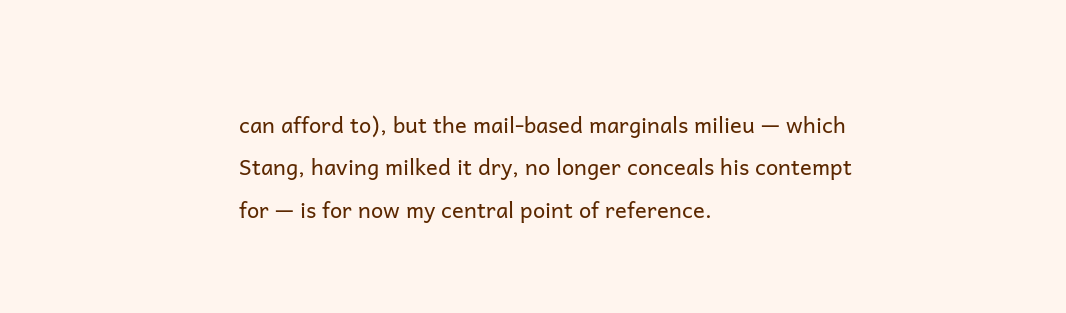can afford to), but the mail-based marginals milieu — which Stang, having milked it dry, no longer conceals his contempt for — is for now my central point of reference.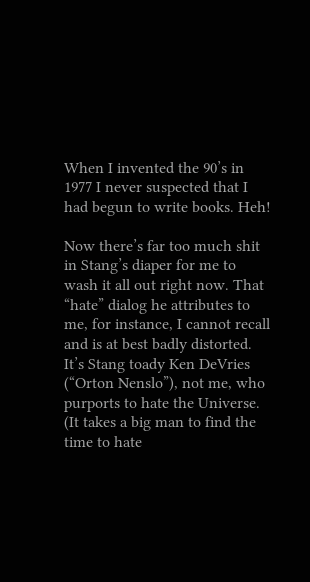When I invented the 90’s in 1977 I never suspected that I had begun to write books. Heh!

Now there’s far too much shit in Stang’s diaper for me to wash it all out right now. That “hate” dialog he attributes to me, for instance, I cannot recall and is at best badly distorted. It’s Stang toady Ken DeVries (“Orton Nenslo”), not me, who purports to hate the Universe. (It takes a big man to find the time to hate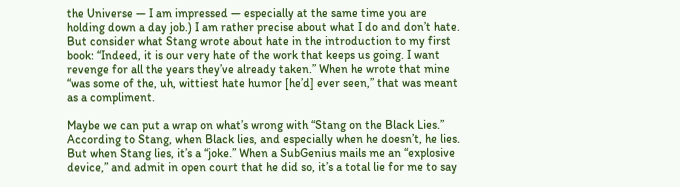the Universe — I am impressed — especially at the same time you are holding down a day job.) I am rather precise about what I do and don’t hate. But consider what Stang wrote about hate in the introduction to my first book: “Indeed, it is our very hate of the work that keeps us going. I want revenge for all the years they’ve already taken.” When he wrote that mine “was some of the, uh, wittiest hate humor [he’d] ever seen,” that was meant as a compliment.

Maybe we can put a wrap on what’s wrong with “Stang on the Black Lies.” According to Stang, when Black lies, and especially when he doesn’t, he lies. But when Stang lies, it’s a “joke.” When a SubGenius mails me an “explosive device,” and admit in open court that he did so, it’s a total lie for me to say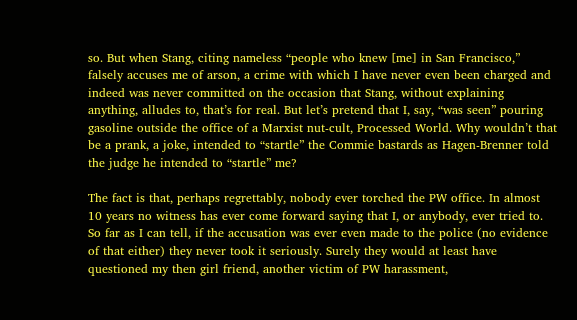so. But when Stang, citing nameless “people who knew [me] in San Francisco,” falsely accuses me of arson, a crime with which I have never even been charged and indeed was never committed on the occasion that Stang, without explaining anything, alludes to, that’s for real. But let’s pretend that I, say, “was seen” pouring gasoline outside the office of a Marxist nut-cult, Processed World. Why wouldn’t that be a prank, a joke, intended to “startle” the Commie bastards as Hagen-Brenner told the judge he intended to “startle” me?

The fact is that, perhaps regrettably, nobody ever torched the PW office. In almost 10 years no witness has ever come forward saying that I, or anybody, ever tried to. So far as I can tell, if the accusation was ever even made to the police (no evidence of that either) they never took it seriously. Surely they would at least have questioned my then girl friend, another victim of PW harassment,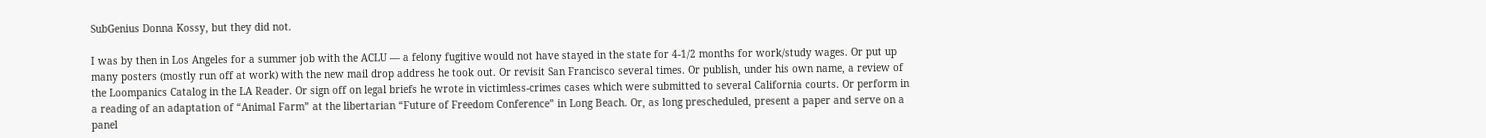SubGenius Donna Kossy, but they did not.

I was by then in Los Angeles for a summer job with the ACLU — a felony fugitive would not have stayed in the state for 4-1/2 months for work/study wages. Or put up many posters (mostly run off at work) with the new mail drop address he took out. Or revisit San Francisco several times. Or publish, under his own name, a review of the Loompanics Catalog in the LA Reader. Or sign off on legal briefs he wrote in victimless-crimes cases which were submitted to several California courts. Or perform in a reading of an adaptation of “Animal Farm” at the libertarian “Future of Freedom Conference” in Long Beach. Or, as long prescheduled, present a paper and serve on a panel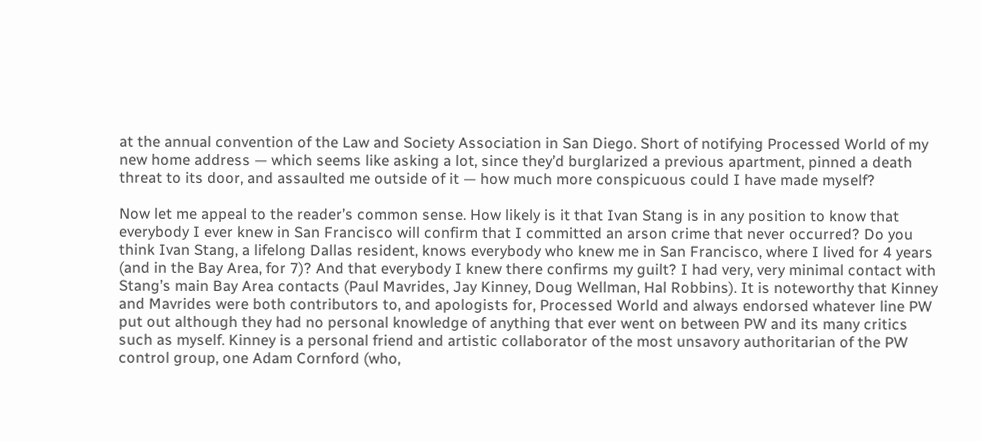at the annual convention of the Law and Society Association in San Diego. Short of notifying Processed World of my new home address — which seems like asking a lot, since they’d burglarized a previous apartment, pinned a death threat to its door, and assaulted me outside of it — how much more conspicuous could I have made myself?

Now let me appeal to the reader’s common sense. How likely is it that Ivan Stang is in any position to know that everybody I ever knew in San Francisco will confirm that I committed an arson crime that never occurred? Do you think Ivan Stang, a lifelong Dallas resident, knows everybody who knew me in San Francisco, where I lived for 4 years (and in the Bay Area, for 7)? And that everybody I knew there confirms my guilt? I had very, very minimal contact with Stang’s main Bay Area contacts (Paul Mavrides, Jay Kinney, Doug Wellman, Hal Robbins). It is noteworthy that Kinney and Mavrides were both contributors to, and apologists for, Processed World and always endorsed whatever line PW put out although they had no personal knowledge of anything that ever went on between PW and its many critics such as myself. Kinney is a personal friend and artistic collaborator of the most unsavory authoritarian of the PW control group, one Adam Cornford (who,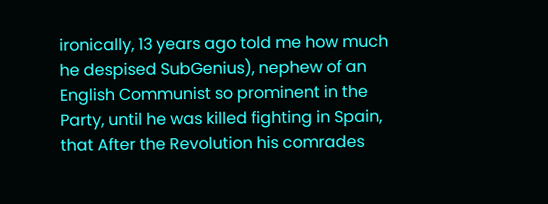ironically, 13 years ago told me how much he despised SubGenius), nephew of an English Communist so prominent in the Party, until he was killed fighting in Spain, that After the Revolution his comrades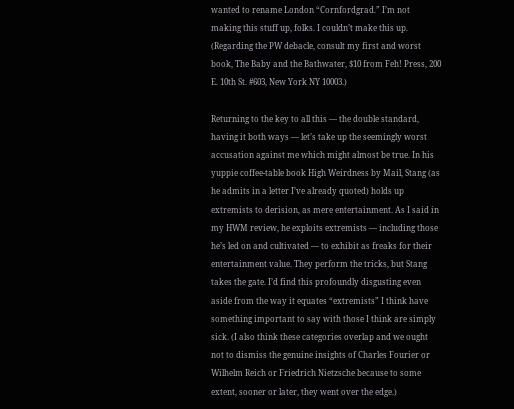wanted to rename London “Cornfordgrad.” I’m not making this stuff up, folks. I couldn’t make this up. (Regarding the PW debacle, consult my first and worst book, The Baby and the Bathwater, $10 from Feh! Press, 200 E. 10th St. #603, New York NY 10003.)

Returning to the key to all this — the double standard, having it both ways — let’s take up the seemingly worst accusation against me which might almost be true. In his yuppie coffee-table book High Weirdness by Mail, Stang (as he admits in a letter I’ve already quoted) holds up extremists to derision, as mere entertainment. As I said in my HWM review, he exploits extremists — including those he’s led on and cultivated — to exhibit as freaks for their entertainment value. They perform the tricks, but Stang takes the gate. I’d find this profoundly disgusting even aside from the way it equates “extremists” I think have something important to say with those I think are simply sick. (I also think these categories overlap and we ought not to dismiss the genuine insights of Charles Fourier or Wilhelm Reich or Friedrich Nietzsche because to some extent, sooner or later, they went over the edge.)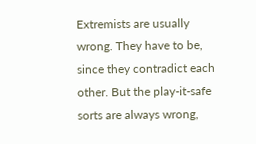Extremists are usually wrong. They have to be, since they contradict each other. But the play-it-safe sorts are always wrong,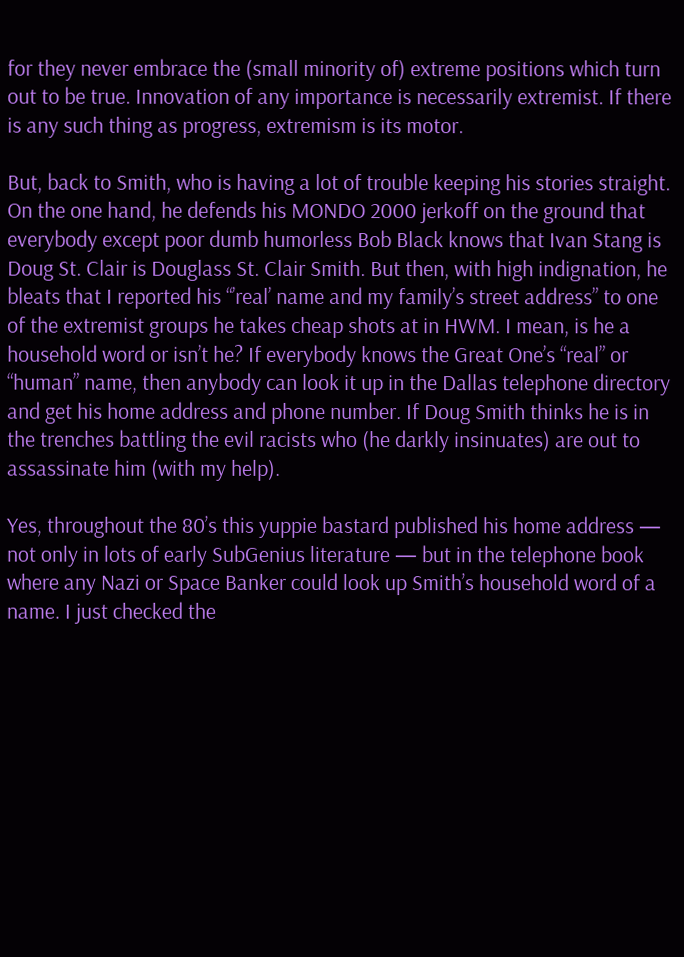for they never embrace the (small minority of) extreme positions which turn out to be true. Innovation of any importance is necessarily extremist. If there is any such thing as progress, extremism is its motor.

But, back to Smith, who is having a lot of trouble keeping his stories straight. On the one hand, he defends his MONDO 2000 jerkoff on the ground that everybody except poor dumb humorless Bob Black knows that Ivan Stang is Doug St. Clair is Douglass St. Clair Smith. But then, with high indignation, he bleats that I reported his “’real’ name and my family’s street address” to one of the extremist groups he takes cheap shots at in HWM. I mean, is he a household word or isn’t he? If everybody knows the Great One’s “real” or “human” name, then anybody can look it up in the Dallas telephone directory and get his home address and phone number. If Doug Smith thinks he is in the trenches battling the evil racists who (he darkly insinuates) are out to assassinate him (with my help).

Yes, throughout the 80’s this yuppie bastard published his home address — not only in lots of early SubGenius literature — but in the telephone book where any Nazi or Space Banker could look up Smith’s household word of a name. I just checked the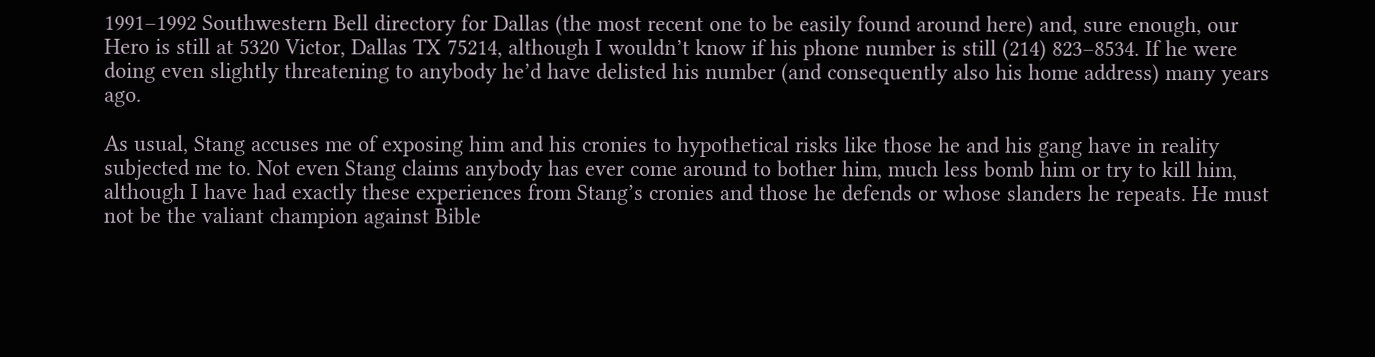1991–1992 Southwestern Bell directory for Dallas (the most recent one to be easily found around here) and, sure enough, our Hero is still at 5320 Victor, Dallas TX 75214, although I wouldn’t know if his phone number is still (214) 823–8534. If he were doing even slightly threatening to anybody he’d have delisted his number (and consequently also his home address) many years ago.

As usual, Stang accuses me of exposing him and his cronies to hypothetical risks like those he and his gang have in reality subjected me to. Not even Stang claims anybody has ever come around to bother him, much less bomb him or try to kill him, although I have had exactly these experiences from Stang’s cronies and those he defends or whose slanders he repeats. He must not be the valiant champion against Bible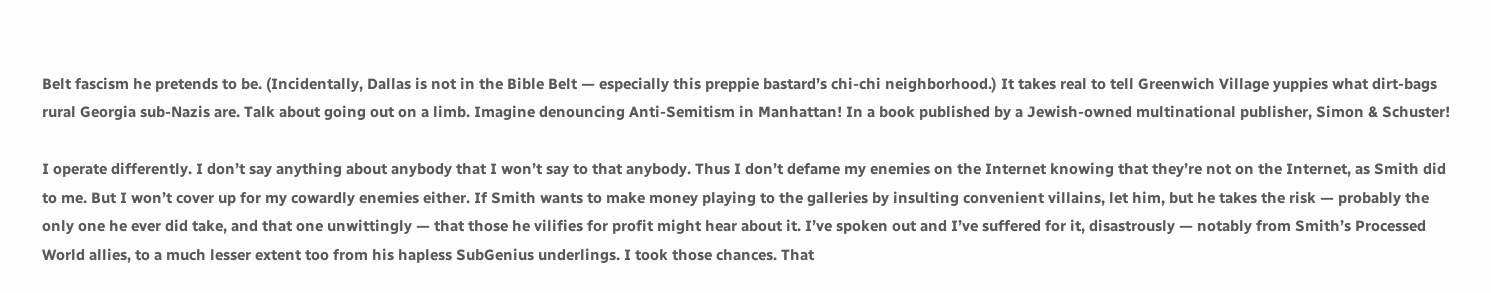Belt fascism he pretends to be. (Incidentally, Dallas is not in the Bible Belt — especially this preppie bastard’s chi-chi neighborhood.) It takes real to tell Greenwich Village yuppies what dirt-bags rural Georgia sub-Nazis are. Talk about going out on a limb. Imagine denouncing Anti-Semitism in Manhattan! In a book published by a Jewish-owned multinational publisher, Simon & Schuster!

I operate differently. I don’t say anything about anybody that I won’t say to that anybody. Thus I don’t defame my enemies on the Internet knowing that they’re not on the Internet, as Smith did to me. But I won’t cover up for my cowardly enemies either. If Smith wants to make money playing to the galleries by insulting convenient villains, let him, but he takes the risk — probably the only one he ever did take, and that one unwittingly — that those he vilifies for profit might hear about it. I’ve spoken out and I’ve suffered for it, disastrously — notably from Smith’s Processed World allies, to a much lesser extent too from his hapless SubGenius underlings. I took those chances. That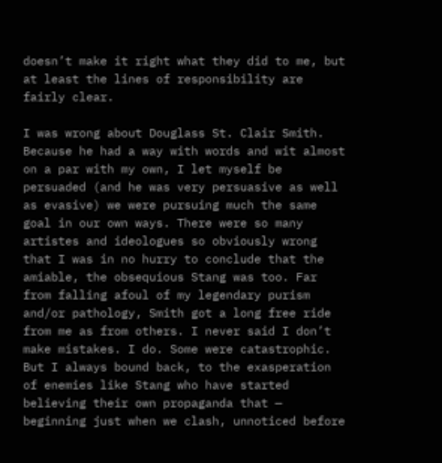doesn’t make it right what they did to me, but at least the lines of responsibility are fairly clear.

I was wrong about Douglass St. Clair Smith. Because he had a way with words and wit almost on a par with my own, I let myself be persuaded (and he was very persuasive as well as evasive) we were pursuing much the same goal in our own ways. There were so many artistes and ideologues so obviously wrong that I was in no hurry to conclude that the amiable, the obsequious Stang was too. Far from falling afoul of my legendary purism and/or pathology, Smith got a long free ride from me as from others. I never said I don’t make mistakes. I do. Some were catastrophic. But I always bound back, to the exasperation of enemies like Stang who have started believing their own propaganda that — beginning just when we clash, unnoticed before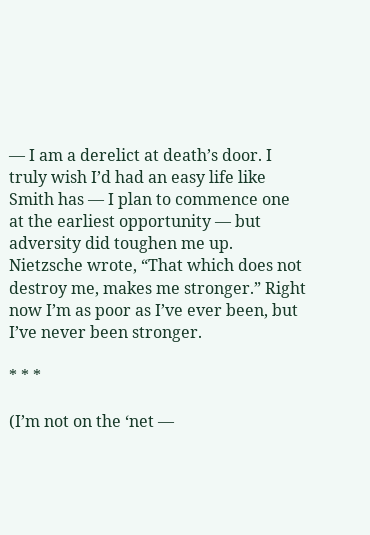— I am a derelict at death’s door. I truly wish I’d had an easy life like Smith has — I plan to commence one at the earliest opportunity — but adversity did toughen me up. Nietzsche wrote, “That which does not destroy me, makes me stronger.” Right now I’m as poor as I’ve ever been, but I’ve never been stronger.

* * *

(I’m not on the ‘net —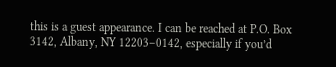this is a guest appearance. I can be reached at P.O. Box 3142, Albany, NY 12203–0142, especially if you’d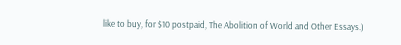like to buy, for $10 postpaid, The Abolition of World and Other Essays.)